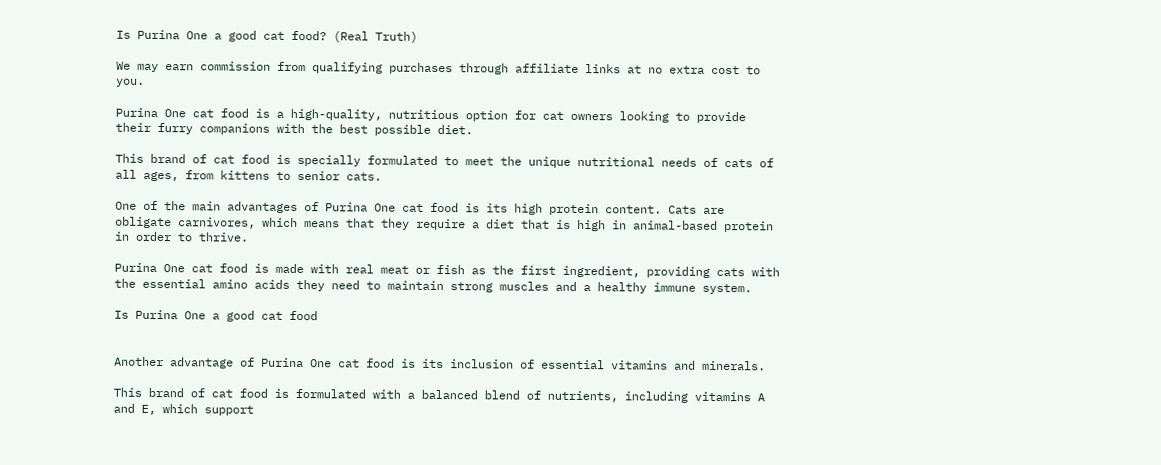Is Purina One a good cat food? (Real Truth)

We may earn commission from qualifying purchases through affiliate links at no extra cost to you.

Purina One cat food is a high-quality, nutritious option for cat owners looking to provide their furry companions with the best possible diet.

This brand of cat food is specially formulated to meet the unique nutritional needs of cats of all ages, from kittens to senior cats.

One of the main advantages of Purina One cat food is its high protein content. Cats are obligate carnivores, which means that they require a diet that is high in animal-based protein in order to thrive.

Purina One cat food is made with real meat or fish as the first ingredient, providing cats with the essential amino acids they need to maintain strong muscles and a healthy immune system.

Is Purina One a good cat food


Another advantage of Purina One cat food is its inclusion of essential vitamins and minerals.

This brand of cat food is formulated with a balanced blend of nutrients, including vitamins A and E, which support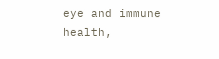eye and immune health,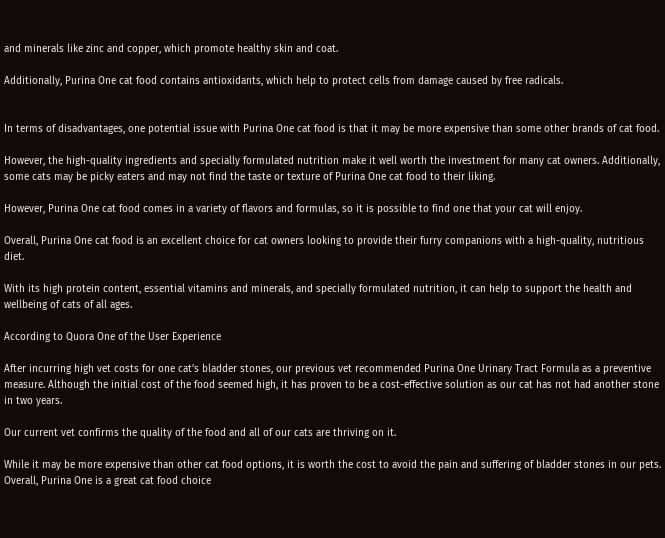and minerals like zinc and copper, which promote healthy skin and coat.

Additionally, Purina One cat food contains antioxidants, which help to protect cells from damage caused by free radicals.


In terms of disadvantages, one potential issue with Purina One cat food is that it may be more expensive than some other brands of cat food.

However, the high-quality ingredients and specially formulated nutrition make it well worth the investment for many cat owners. Additionally, some cats may be picky eaters and may not find the taste or texture of Purina One cat food to their liking.

However, Purina One cat food comes in a variety of flavors and formulas, so it is possible to find one that your cat will enjoy.

Overall, Purina One cat food is an excellent choice for cat owners looking to provide their furry companions with a high-quality, nutritious diet.

With its high protein content, essential vitamins and minerals, and specially formulated nutrition, it can help to support the health and wellbeing of cats of all ages.

According to Quora One of the User Experience

After incurring high vet costs for one cat’s bladder stones, our previous vet recommended Purina One Urinary Tract Formula as a preventive measure. Although the initial cost of the food seemed high, it has proven to be a cost-effective solution as our cat has not had another stone in two years.

Our current vet confirms the quality of the food and all of our cats are thriving on it.

While it may be more expensive than other cat food options, it is worth the cost to avoid the pain and suffering of bladder stones in our pets. Overall, Purina One is a great cat food choice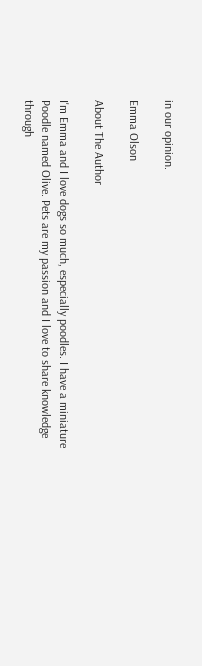in our opinion.

Emma Olson

About The Author

I'm Emma and I love dogs so much, especially poodles. I have a miniature Poodle named Olive. Pets are my passion and I love to share knowledge through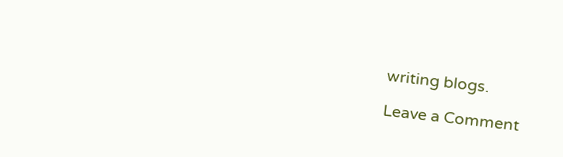writing blogs.

Leave a Comment